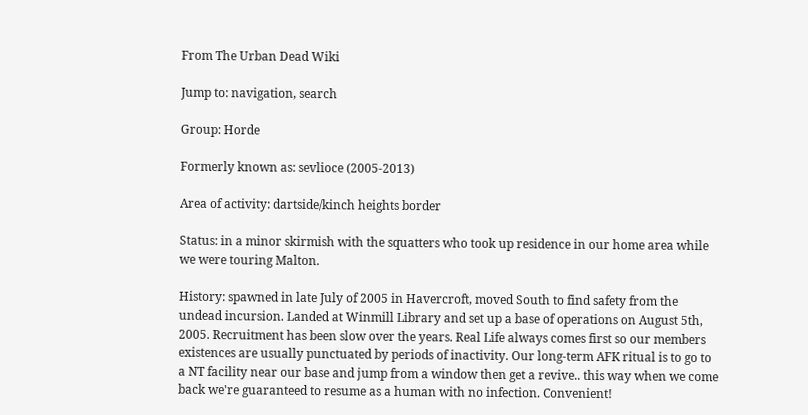From The Urban Dead Wiki

Jump to: navigation, search

Group: Horde

Formerly known as: sevlioce (2005-2013)

Area of activity: dartside/kinch heights border

Status: in a minor skirmish with the squatters who took up residence in our home area while we were touring Malton.

History: spawned in late July of 2005 in Havercroft, moved South to find safety from the undead incursion. Landed at Winmill Library and set up a base of operations on August 5th, 2005. Recruitment has been slow over the years. Real Life always comes first so our members existences are usually punctuated by periods of inactivity. Our long-term AFK ritual is to go to a NT facility near our base and jump from a window then get a revive.. this way when we come back we're guaranteed to resume as a human with no infection. Convenient!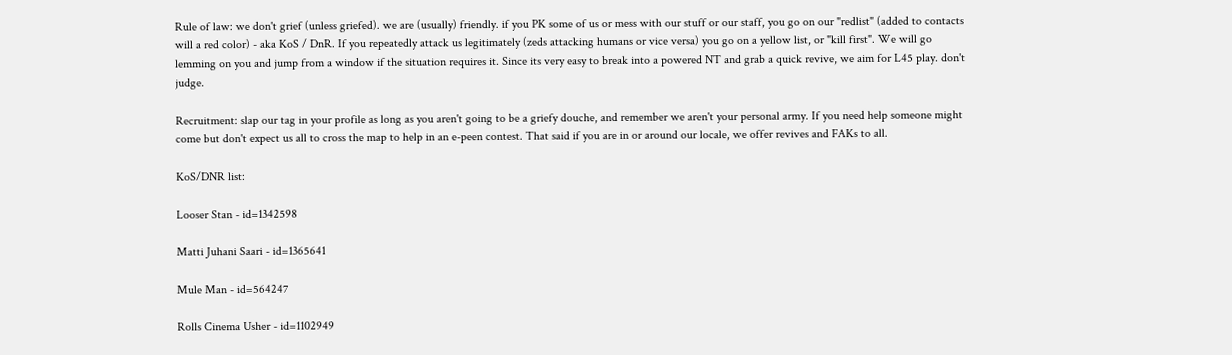Rule of law: we don't grief (unless griefed). we are (usually) friendly. if you PK some of us or mess with our stuff or our staff, you go on our "redlist" (added to contacts will a red color) - aka KoS / DnR. If you repeatedly attack us legitimately (zeds attacking humans or vice versa) you go on a yellow list, or "kill first". We will go lemming on you and jump from a window if the situation requires it. Since its very easy to break into a powered NT and grab a quick revive, we aim for L45 play. don't judge.

Recruitment: slap our tag in your profile as long as you aren't going to be a griefy douche, and remember we aren't your personal army. If you need help someone might come but don't expect us all to cross the map to help in an e-peen contest. That said if you are in or around our locale, we offer revives and FAKs to all.

KoS/DNR list:

Looser Stan - id=1342598

Matti Juhani Saari - id=1365641

Mule Man - id=564247

Rolls Cinema Usher - id=1102949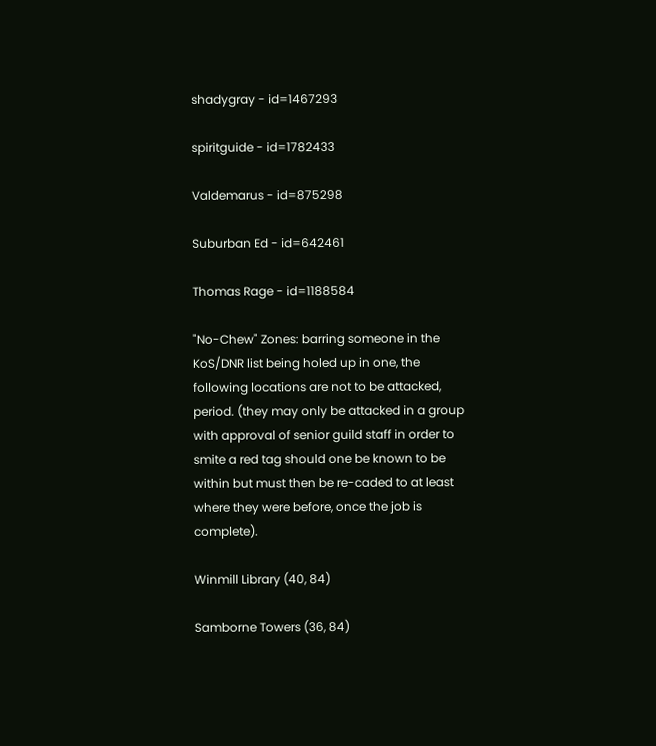shadygray - id=1467293

spiritguide - id=1782433

Valdemarus - id=875298

Suburban Ed - id=642461

Thomas Rage - id=1188584

"No-Chew" Zones: barring someone in the KoS/DNR list being holed up in one, the following locations are not to be attacked, period. (they may only be attacked in a group with approval of senior guild staff in order to smite a red tag should one be known to be within but must then be re-caded to at least where they were before, once the job is complete).

Winmill Library (40, 84)

Samborne Towers (36, 84)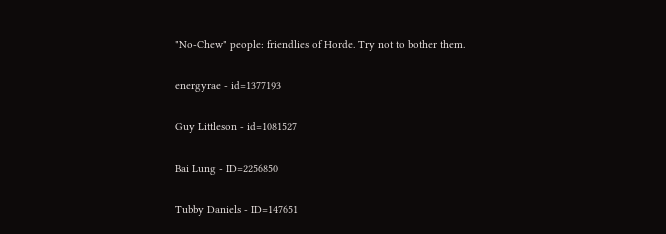"No-Chew" people: friendlies of Horde. Try not to bother them.

energyrae - id=1377193

Guy Littleson - id=1081527

Bai Lung - ID=2256850

Tubby Daniels - ID=147651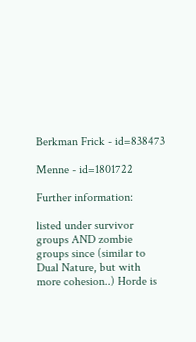Berkman Frick - id=838473

Menne - id=1801722

Further information:

listed under survivor groups AND zombie groups since (similar to Dual Nature, but with more cohesion..) Horde is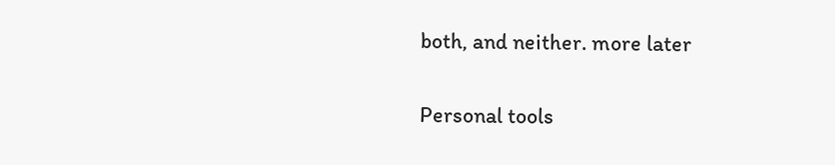both, and neither. more later

Personal tools